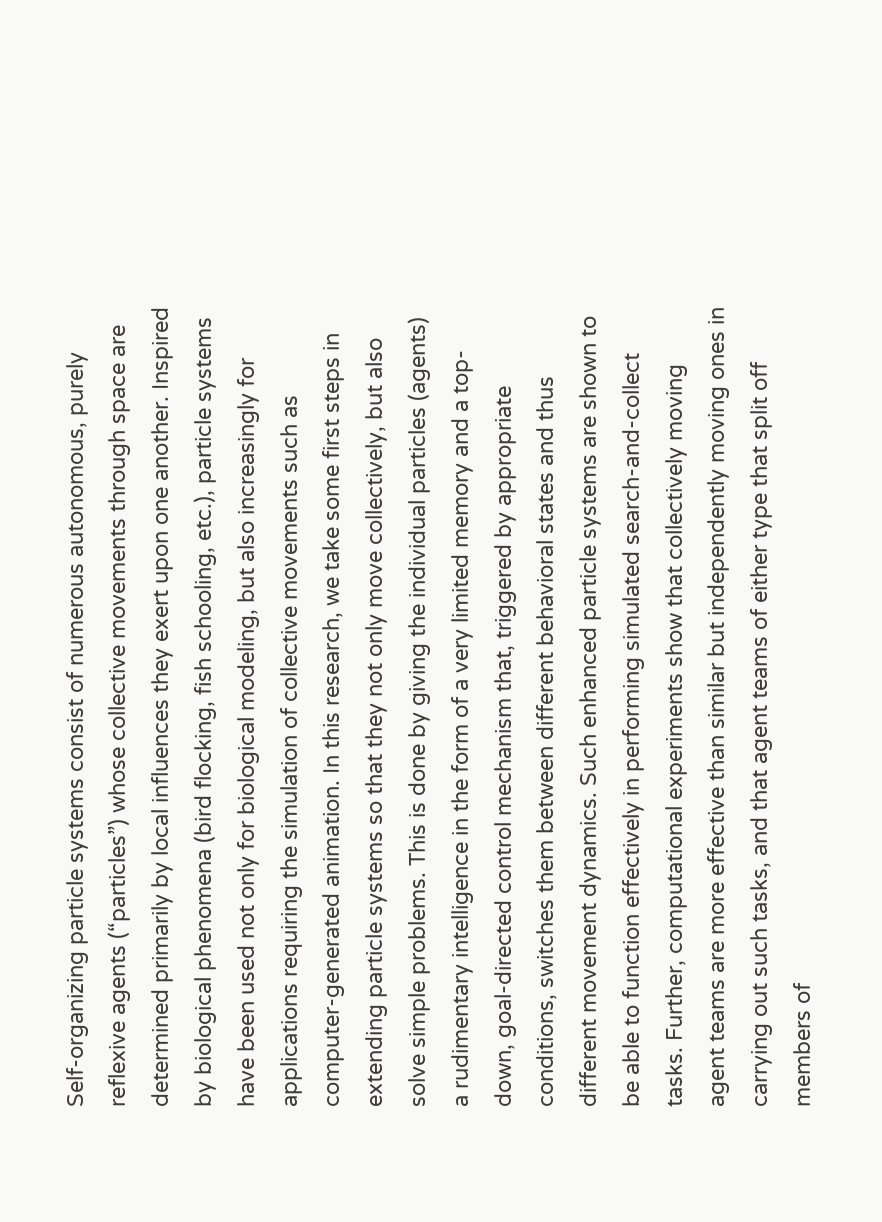Self-organizing particle systems consist of numerous autonomous, purely reflexive agents (“particles”) whose collective movements through space are determined primarily by local influences they exert upon one another. Inspired by biological phenomena (bird flocking, fish schooling, etc.), particle systems have been used not only for biological modeling, but also increasingly for applications requiring the simulation of collective movements such as computer-generated animation. In this research, we take some first steps in extending particle systems so that they not only move collectively, but also solve simple problems. This is done by giving the individual particles (agents) a rudimentary intelligence in the form of a very limited memory and a top-down, goal-directed control mechanism that, triggered by appropriate conditions, switches them between different behavioral states and thus different movement dynamics. Such enhanced particle systems are shown to be able to function effectively in performing simulated search-and-collect tasks. Further, computational experiments show that collectively moving agent teams are more effective than similar but independently moving ones in carrying out such tasks, and that agent teams of either type that split off members of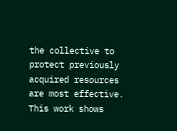the collective to protect previously acquired resources are most effective. This work shows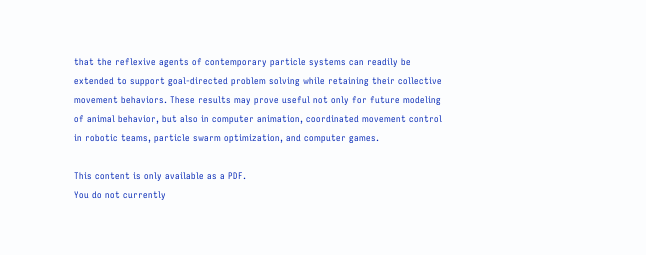that the reflexive agents of contemporary particle systems can readily be extended to support goal-directed problem solving while retaining their collective movement behaviors. These results may prove useful not only for future modeling of animal behavior, but also in computer animation, coordinated movement control in robotic teams, particle swarm optimization, and computer games.

This content is only available as a PDF.
You do not currently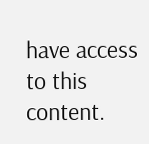have access to this content.